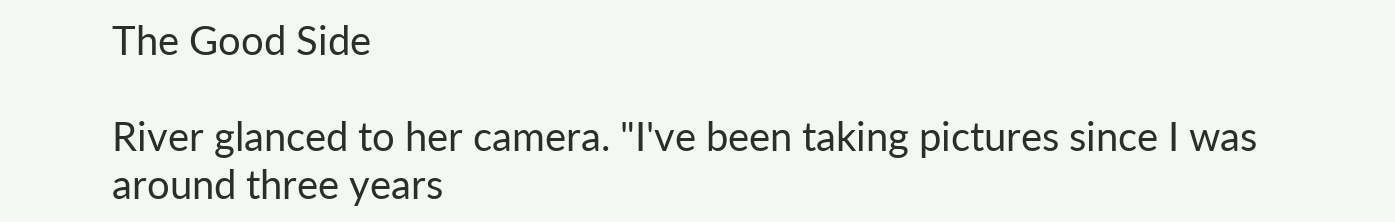The Good Side

River glanced to her camera. "I've been taking pictures since I was around three years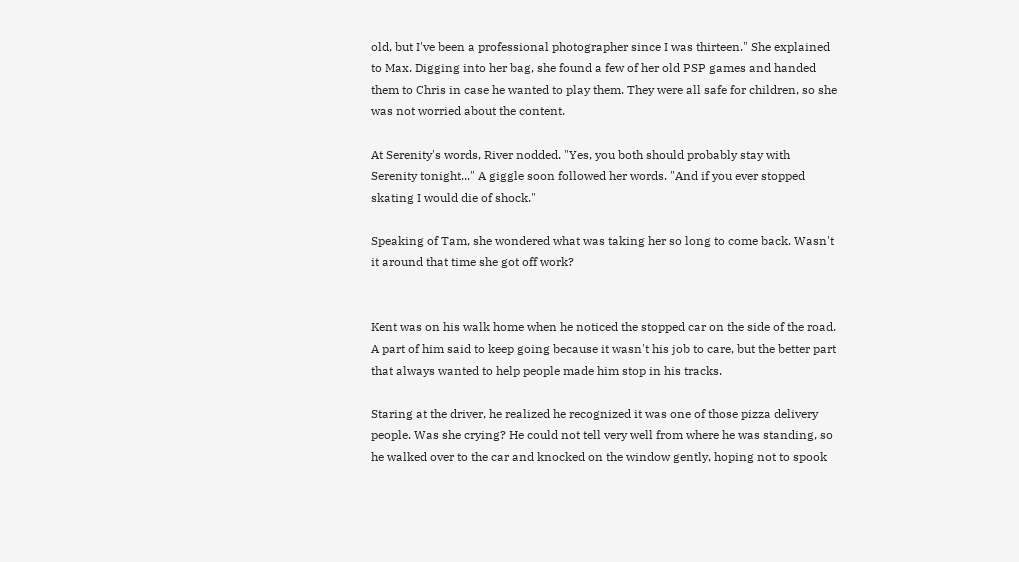old, but I've been a professional photographer since I was thirteen." She explained to Max. Digging into her bag, she found a few of her old PSP games and handed them to Chris in case he wanted to play them. They were all safe for children, so she was not worried about the content.

At Serenity's words, River nodded. "Yes, you both should probably stay with Serenity tonight..." A giggle soon followed her words. "And if you ever stopped skating I would die of shock."

Speaking of Tam, she wondered what was taking her so long to come back. Wasn't it around that time she got off work?


Kent was on his walk home when he noticed the stopped car on the side of the road. A part of him said to keep going because it wasn't his job to care, but the better part that always wanted to help people made him stop in his tracks.

Staring at the driver, he realized he recognized it was one of those pizza delivery people. Was she crying? He could not tell very well from where he was standing, so he walked over to the car and knocked on the window gently, hoping not to spook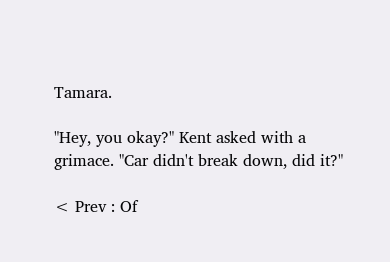Tamara.

"Hey, you okay?" Kent asked with a grimace. "Car didn't break down, did it?"

< Prev : Of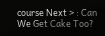course Next > : Can We Get Cake Too?